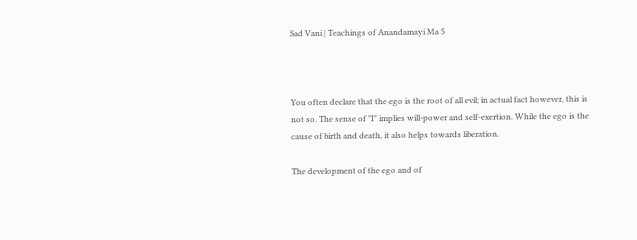Sad Vani | Teachings of Anandamayi Ma 5



You often declare that the ego is the root of all evil; in actual fact however, this is not so. The sense of "I" implies will-power and self-exertion. While the ego is the cause of birth and death, it also helps towards liberation.

The development of the ego and of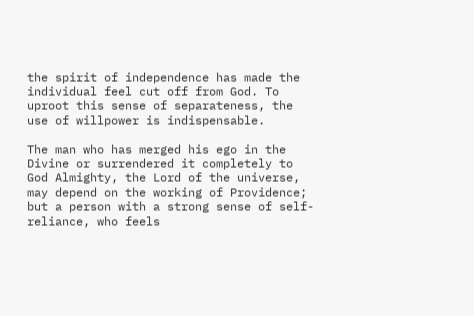the spirit of independence has made the individual feel cut off from God. To uproot this sense of separateness, the use of willpower is indispensable.

The man who has merged his ego in the Divine or surrendered it completely to God Almighty, the Lord of the universe, may depend on the working of Providence; but a person with a strong sense of self-reliance, who feels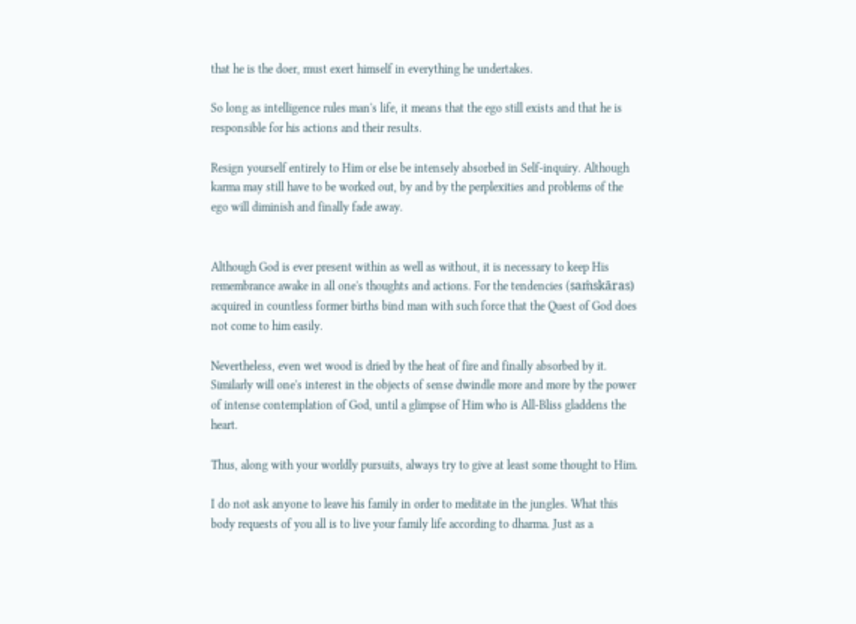that he is the doer, must exert himself in everything he undertakes.

So long as intelligence rules man's life, it means that the ego still exists and that he is responsible for his actions and their results.

Resign yourself entirely to Him or else be intensely absorbed in Self-inquiry. Although karma may still have to be worked out, by and by the perplexities and problems of the ego will diminish and finally fade away.


Although God is ever present within as well as without, it is necessary to keep His remembrance awake in all one's thoughts and actions. For the tendencies (saṁskāras) acquired in countless former births bind man with such force that the Quest of God does not come to him easily.

Nevertheless, even wet wood is dried by the heat of fire and finally absorbed by it. Similarly will one's interest in the objects of sense dwindle more and more by the power of intense contemplation of God, until a glimpse of Him who is All-Bliss gladdens the heart.

Thus, along with your worldly pursuits, always try to give at least some thought to Him.

I do not ask anyone to leave his family in order to meditate in the jungles. What this body requests of you all is to live your family life according to dharma. Just as a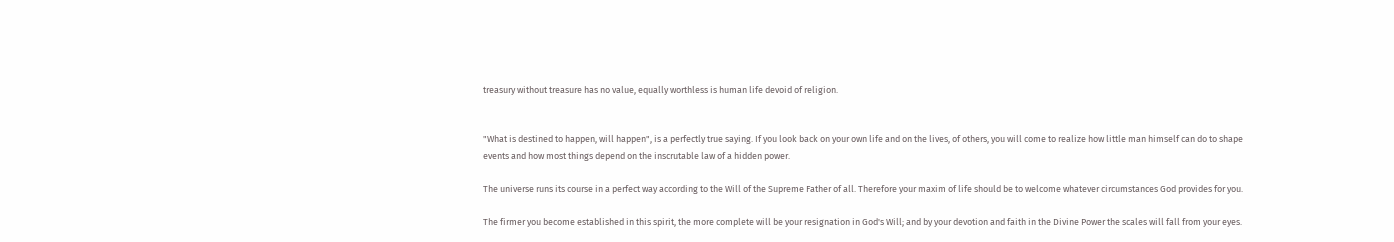treasury without treasure has no value, equally worthless is human life devoid of religion.


"What is destined to happen, will happen", is a perfectly true saying. If you look back on your own life and on the lives, of others, you will come to realize how little man himself can do to shape events and how most things depend on the inscrutable law of a hidden power.

The universe runs its course in a perfect way according to the Will of the Supreme Father of all. Therefore your maxim of life should be to welcome whatever circumstances God provides for you.

The firmer you become established in this spirit, the more complete will be your resignation in God's Will; and by your devotion and faith in the Divine Power the scales will fall from your eyes.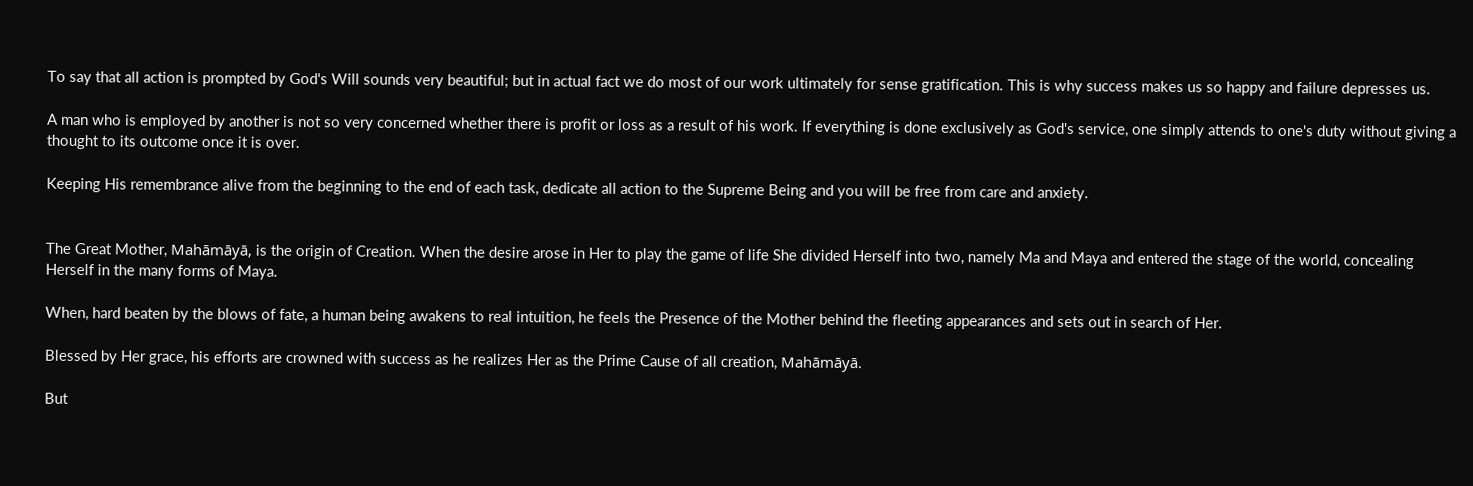To say that all action is prompted by God's Will sounds very beautiful; but in actual fact we do most of our work ultimately for sense gratification. This is why success makes us so happy and failure depresses us.

A man who is employed by another is not so very concerned whether there is profit or loss as a result of his work. If everything is done exclusively as God's service, one simply attends to one's duty without giving a thought to its outcome once it is over.

Keeping His remembrance alive from the beginning to the end of each task, dedicate all action to the Supreme Being and you will be free from care and anxiety.


The Great Mother, Mahāmāyā, is the origin of Creation. When the desire arose in Her to play the game of life She divided Herself into two, namely Ma and Maya and entered the stage of the world, concealing Herself in the many forms of Maya.

When, hard beaten by the blows of fate, a human being awakens to real intuition, he feels the Presence of the Mother behind the fleeting appearances and sets out in search of Her.

Blessed by Her grace, his efforts are crowned with success as he realizes Her as the Prime Cause of all creation, Mahāmāyā.

But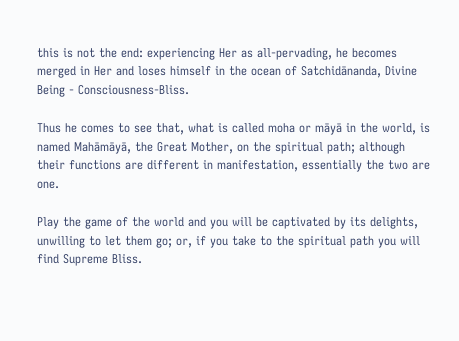this is not the end: experiencing Her as all-pervading, he becomes merged in Her and loses himself in the ocean of Satchidānanda, Divine Being - Consciousness-Bliss.

Thus he comes to see that, what is called moha or māyā in the world, is named Mahāmāyā, the Great Mother, on the spiritual path; although their functions are different in manifestation, essentially the two are one.

Play the game of the world and you will be captivated by its delights, unwilling to let them go; or, if you take to the spiritual path you will find Supreme Bliss.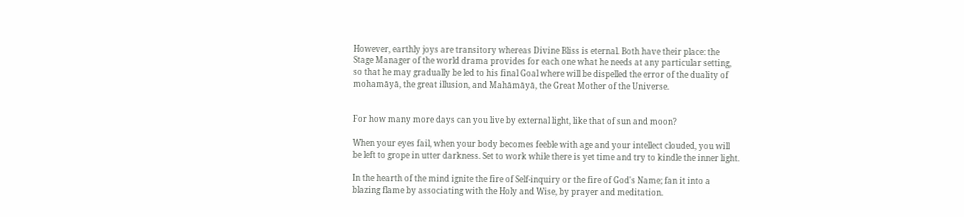However, earthly joys are transitory whereas Divine Bliss is eternal. Both have their place: the Stage Manager of the world drama provides for each one what he needs at any particular setting, so that he may gradually be led to his final Goal where will be dispelled the error of the duality of mohamāyā, the great illusion, and Mahāmāyā, the Great Mother of the Universe.


For how many more days can you live by external light, like that of sun and moon?

When your eyes fail, when your body becomes feeble with age and your intellect clouded, you will be left to grope in utter darkness. Set to work while there is yet time and try to kindle the inner light.

In the hearth of the mind ignite the fire of Self-inquiry or the fire of God's Name; fan it into a blazing flame by associating with the Holy and Wise, by prayer and meditation.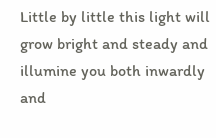Little by little this light will grow bright and steady and illumine you both inwardly and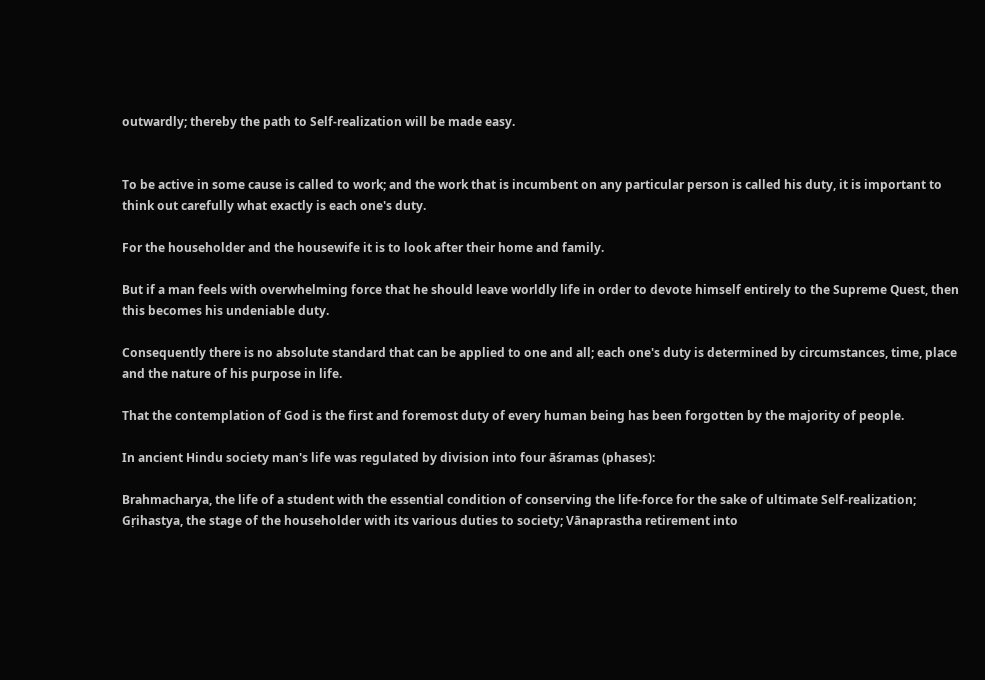outwardly; thereby the path to Self-realization will be made easy.


To be active in some cause is called to work; and the work that is incumbent on any particular person is called his duty, it is important to think out carefully what exactly is each one's duty.

For the householder and the housewife it is to look after their home and family.

But if a man feels with overwhelming force that he should leave worldly life in order to devote himself entirely to the Supreme Quest, then this becomes his undeniable duty.

Consequently there is no absolute standard that can be applied to one and all; each one's duty is determined by circumstances, time, place and the nature of his purpose in life.

That the contemplation of God is the first and foremost duty of every human being has been forgotten by the majority of people.

In ancient Hindu society man's life was regulated by division into four āśramas (phases):

Brahmacharya, the life of a student with the essential condition of conserving the life-force for the sake of ultimate Self-realization; Gṛihastya, the stage of the householder with its various duties to society; Vānaprastha retirement into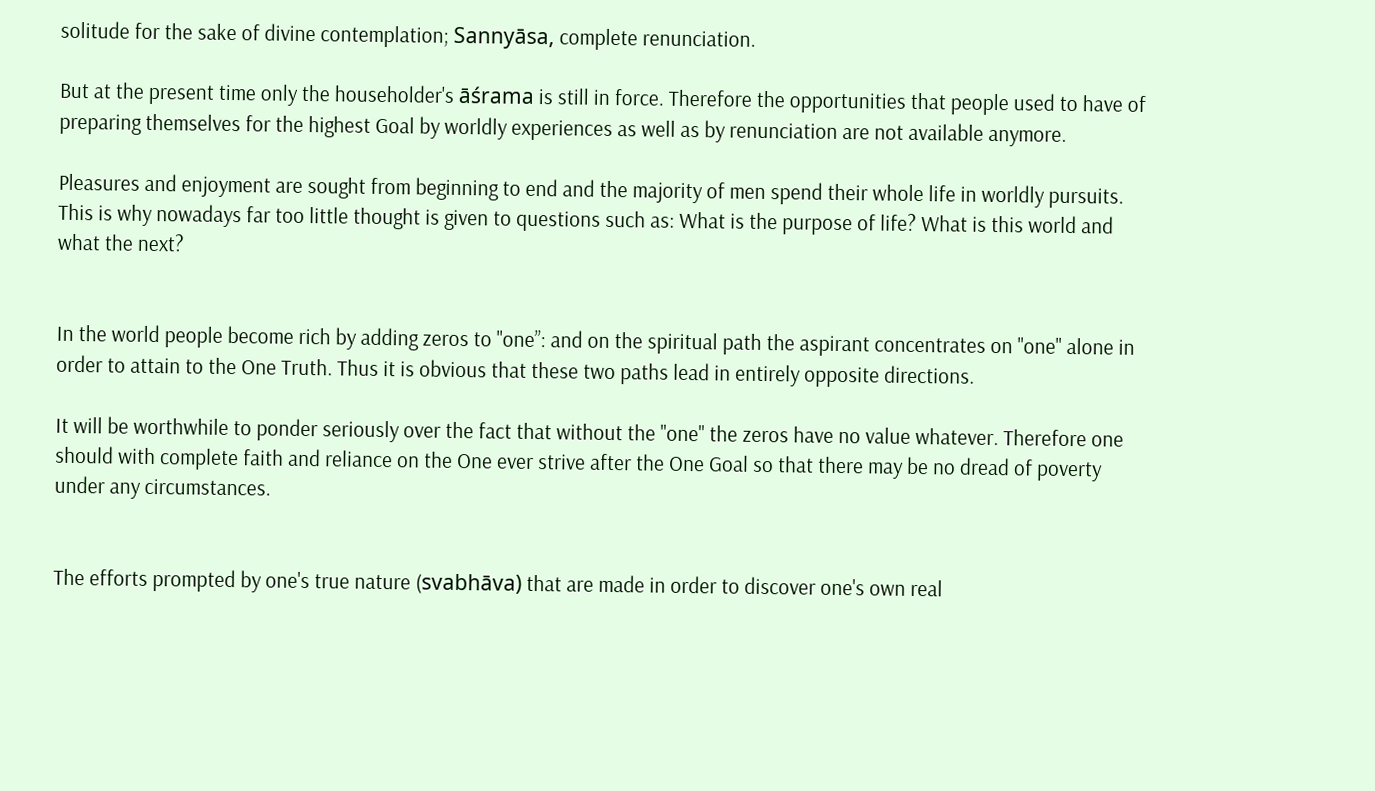solitude for the sake of divine contemplation; Sannyāsa, complete renunciation.

But at the present time only the householder's āśrama is still in force. Therefore the opportunities that people used to have of preparing themselves for the highest Goal by worldly experiences as well as by renunciation are not available anymore.

Pleasures and enjoyment are sought from beginning to end and the majority of men spend their whole life in worldly pursuits. This is why nowadays far too little thought is given to questions such as: What is the purpose of life? What is this world and what the next?


In the world people become rich by adding zeros to "one”: and on the spiritual path the aspirant concentrates on "one" alone in order to attain to the One Truth. Thus it is obvious that these two paths lead in entirely opposite directions.

It will be worthwhile to ponder seriously over the fact that without the "one" the zeros have no value whatever. Therefore one should with complete faith and reliance on the One ever strive after the One Goal so that there may be no dread of poverty under any circumstances.


The efforts prompted by one's true nature (svabhāva) that are made in order to discover one's own real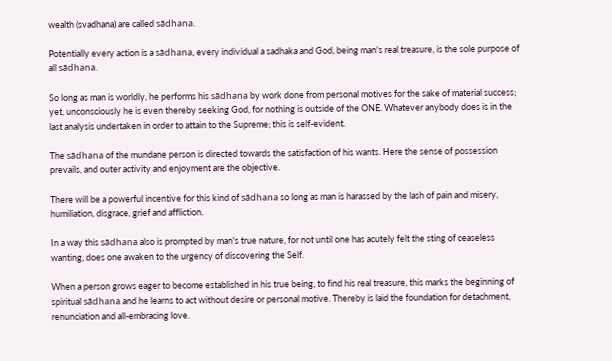wealth (svadhana) are called sādhana.

Potentially every action is a sādhana, every individual a sadhaka and God, being man's real treasure, is the sole purpose of all sādhana.

So long as man is worldly, he performs his sādhana by work done from personal motives for the sake of material success; yet, unconsciously he is even thereby seeking God, for nothing is outside of the ONE. Whatever anybody does is in the last analysis undertaken in order to attain to the Supreme; this is self-evident.

The sādhana of the mundane person is directed towards the satisfaction of his wants. Here the sense of possession prevails, and outer activity and enjoyment are the objective.

There will be a powerful incentive for this kind of sādhana so long as man is harassed by the lash of pain and misery, humiliation, disgrace, grief and affliction.

In a way this sādhana also is prompted by man's true nature, for not until one has acutely felt the sting of ceaseless wanting, does one awaken to the urgency of discovering the Self.

When a person grows eager to become established in his true being, to find his real treasure, this marks the beginning of spiritual sādhana and he learns to act without desire or personal motive. Thereby is laid the foundation for detachment, renunciation and all-embracing love.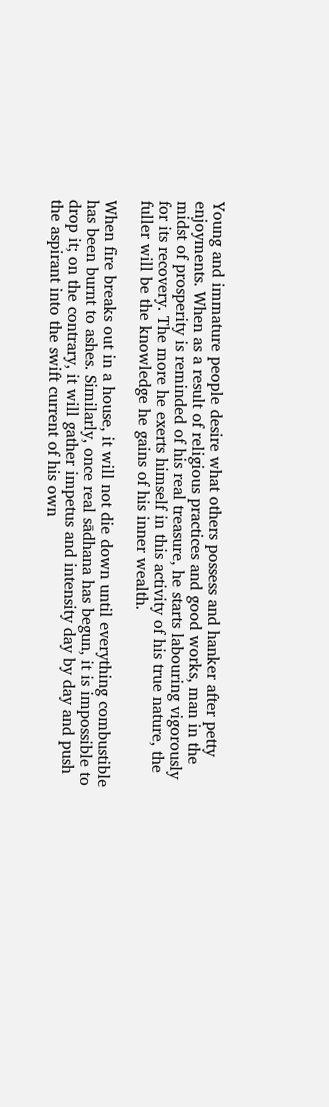Young and immature people desire what others possess and hanker after petty enjoyments. When as a result of religious practices and good works, man in the midst of prosperity is reminded of his real treasure, he starts labouring vigorously for its recovery. The more he exerts himself in this activity of his true nature, the fuller will be the knowledge he gains of his inner wealth.

When fire breaks out in a house, it will not die down until everything combustible has been burnt to ashes. Similarly, once real sādhana has begun, it is impossible to drop it; on the contrary, it will gather impetus and intensity day by day and push the aspirant into the swift current of his own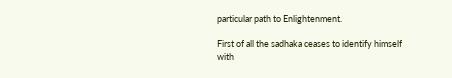particular path to Enlightenment.

First of all the sadhaka ceases to identify himself with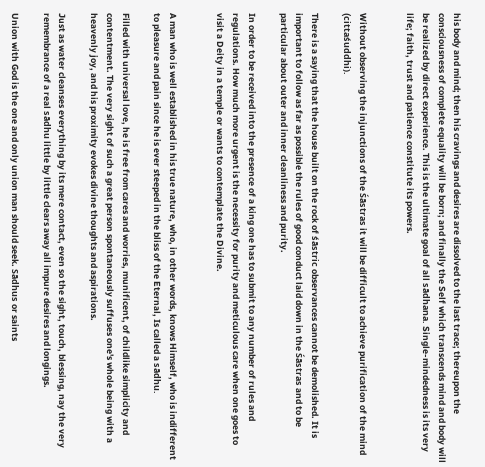his body and mind; then his cravings and desires are dissolved to the last trace; thereupon the consciousness of complete equality will be born; and finally the Self which transcends mind and body will be realized by direct experience. This is the ultimate goal of all sādhana. Single-mindedness is its very life; faith, trust and patience constitute its powers.


Without observing the injunctions of the Śāstras it will be difficult to achieve purification of the mind (cittaśuddhi).

There is a saying that the house built on the rock of śāstric observances cannot be demolished. It is important to follow as far as possible the rules of good conduct laid down in the Śāstras and to be particular about outer and inner cleanliness and purity.

In order to be received into the presence of a king one has to submit to any number of rules and regulations. How much more urgent is the necessity for purity and meticulous care when one goes to visit a Deity in a temple or wants to contemplate the Divine.


A man who is well established in his true nature, who, in other words, knows Himself, who is indifferent to pleasure and pain since he is ever steeped in the bliss of the Eternal, Is called a sādhu.

Filled with universal love, he is free from cares and worries, munificent, of childlike simplicity and contentment. The very sight of such a great person spontaneously suffuses one's whole being with a heavenly joy, and his proximity evokes divine thoughts and aspirations.

Just as water cleanses everything by its mere contact, even so the sight, touch, blessing, nay the very remembrance of a real sādhu little by little clears away all impure desires and longings.

Union with God is the one and only union man should seek. Sādhus or saints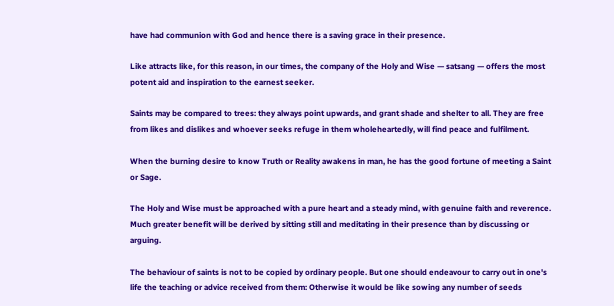have had communion with God and hence there is a saving grace in their presence.

Like attracts like, for this reason, in our times, the company of the Holy and Wise — satsang — offers the most potent aid and inspiration to the earnest seeker.

Saints may be compared to trees: they always point upwards, and grant shade and shelter to all. They are free from likes and dislikes and whoever seeks refuge in them wholeheartedly, will find peace and fulfilment.

When the burning desire to know Truth or Reality awakens in man, he has the good fortune of meeting a Saint or Sage.

The Holy and Wise must be approached with a pure heart and a steady mind, with genuine faith and reverence. Much greater benefit will be derived by sitting still and meditating in their presence than by discussing or arguing.

The behaviour of saints is not to be copied by ordinary people. But one should endeavour to carry out in one's life the teaching or advice received from them: Otherwise it would be like sowing any number of seeds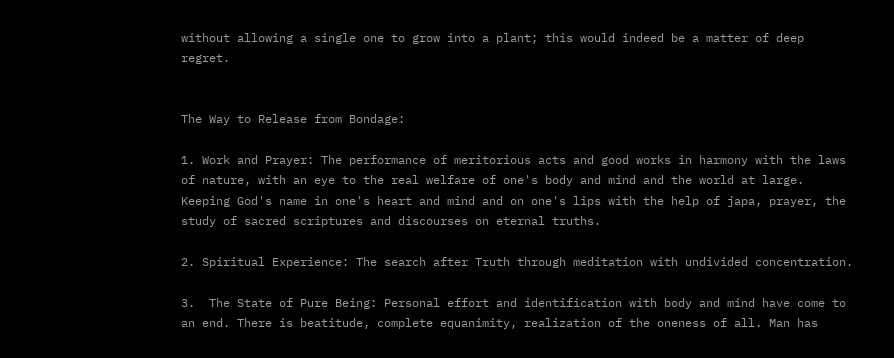without allowing a single one to grow into a plant; this would indeed be a matter of deep regret.


The Way to Release from Bondage:

1. Work and Prayer: The performance of meritorious acts and good works in harmony with the laws of nature, with an eye to the real welfare of one's body and mind and the world at large. Keeping God's name in one's heart and mind and on one's lips with the help of japa, prayer, the study of sacred scriptures and discourses on eternal truths.

2. Spiritual Experience: The search after Truth through meditation with undivided concentration.

3.  The State of Pure Being: Personal effort and identification with body and mind have come to an end. There is beatitude, complete equanimity, realization of the oneness of all. Man has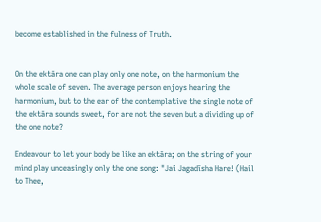become established in the fulness of Truth.


On the ektāra one can play only one note, on the harmonium the whole scale of seven. The average person enjoys hearing the harmonium, but to the ear of the contemplative the single note of the ektāra sounds sweet, for are not the seven but a dividing up of the one note?

Endeavour to let your body be like an ektāra; on the string of your mind play unceasingly only the one song: "Jai Jagadīsha Hare! (Hail to Thee,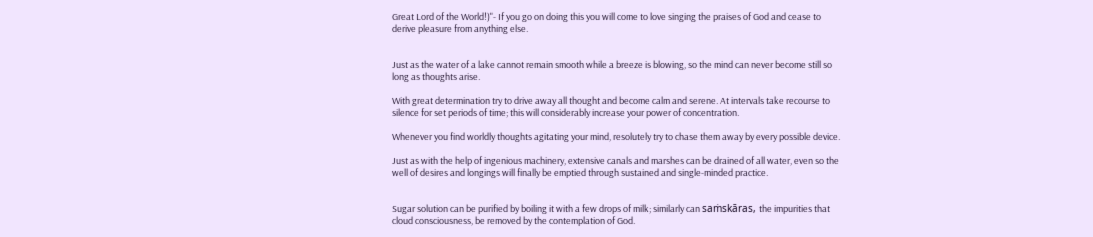Great Lord of the World!)"- If you go on doing this you will come to love singing the praises of God and cease to derive pleasure from anything else.


Just as the water of a lake cannot remain smooth while a breeze is blowing, so the mind can never become still so long as thoughts arise.

With great determination try to drive away all thought and become calm and serene. At intervals take recourse to silence for set periods of time; this will considerably increase your power of concentration.

Whenever you find worldly thoughts agitating your mind, resolutely try to chase them away by every possible device.

Just as with the help of ingenious machinery, extensive canals and marshes can be drained of all water, even so the well of desires and longings will finally be emptied through sustained and single-minded practice.


Sugar solution can be purified by boiling it with a few drops of milk; similarly can saṁskāras, the impurities that cloud consciousness, be removed by the contemplation of God.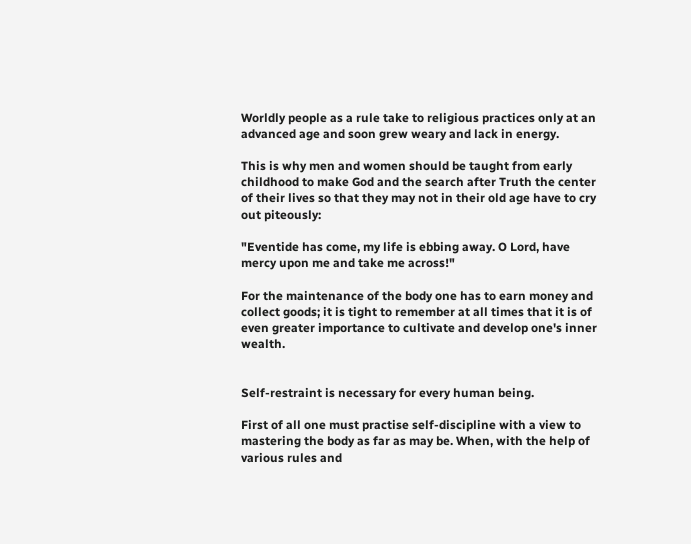Worldly people as a rule take to religious practices only at an advanced age and soon grew weary and lack in energy.

This is why men and women should be taught from early childhood to make God and the search after Truth the center of their lives so that they may not in their old age have to cry out piteously:

"Eventide has come, my life is ebbing away. O Lord, have mercy upon me and take me across!"

For the maintenance of the body one has to earn money and collect goods; it is tight to remember at all times that it is of even greater importance to cultivate and develop one's inner wealth.


Self-restraint is necessary for every human being.

First of all one must practise self-discipline with a view to mastering the body as far as may be. When, with the help of various rules and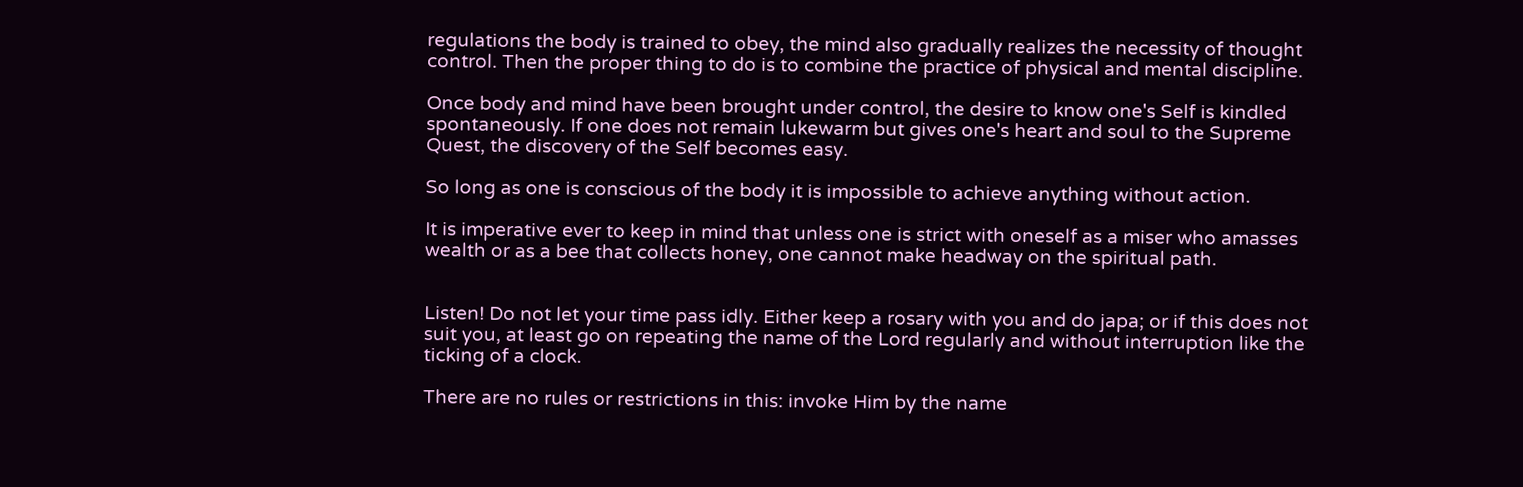regulations the body is trained to obey, the mind also gradually realizes the necessity of thought control. Then the proper thing to do is to combine the practice of physical and mental discipline.

Once body and mind have been brought under control, the desire to know one's Self is kindled spontaneously. If one does not remain lukewarm but gives one's heart and soul to the Supreme Quest, the discovery of the Self becomes easy.

So long as one is conscious of the body it is impossible to achieve anything without action.

It is imperative ever to keep in mind that unless one is strict with oneself as a miser who amasses wealth or as a bee that collects honey, one cannot make headway on the spiritual path.


Listen! Do not let your time pass idly. Either keep a rosary with you and do japa; or if this does not suit you, at least go on repeating the name of the Lord regularly and without interruption like the ticking of a clock.

There are no rules or restrictions in this: invoke Him by the name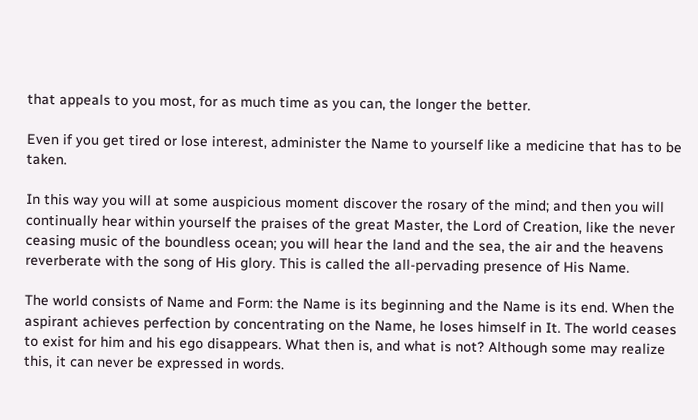that appeals to you most, for as much time as you can, the longer the better.

Even if you get tired or lose interest, administer the Name to yourself like a medicine that has to be taken.

In this way you will at some auspicious moment discover the rosary of the mind; and then you will continually hear within yourself the praises of the great Master, the Lord of Creation, like the never ceasing music of the boundless ocean; you will hear the land and the sea, the air and the heavens reverberate with the song of His glory. This is called the all-pervading presence of His Name.

The world consists of Name and Form: the Name is its beginning and the Name is its end. When the aspirant achieves perfection by concentrating on the Name, he loses himself in It. The world ceases to exist for him and his ego disappears. What then is, and what is not? Although some may realize this, it can never be expressed in words.